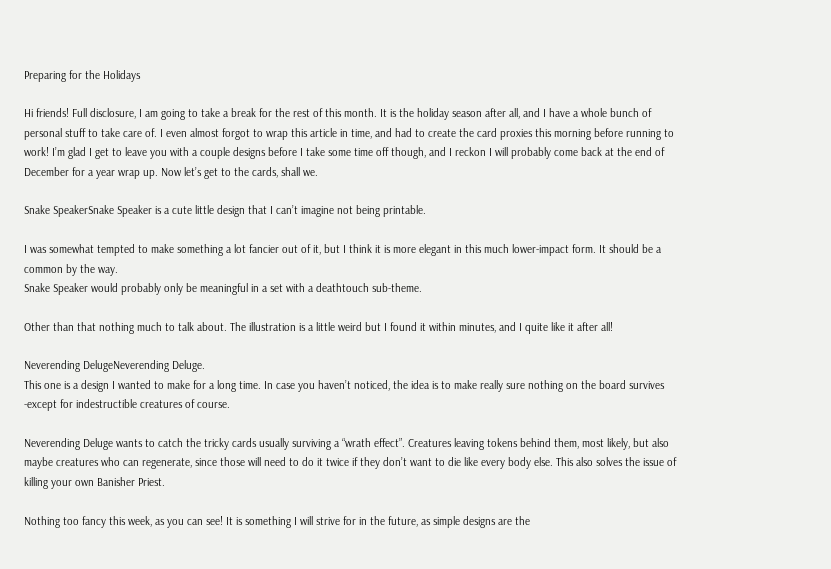Preparing for the Holidays

Hi friends! Full disclosure, I am going to take a break for the rest of this month. It is the holiday season after all, and I have a whole bunch of personal stuff to take care of. I even almost forgot to wrap this article in time, and had to create the card proxies this morning before running to work! I’m glad I get to leave you with a couple designs before I take some time off though, and I reckon I will probably come back at the end of December for a year wrap up. Now let’s get to the cards, shall we.

Snake SpeakerSnake Speaker is a cute little design that I can’t imagine not being printable.

I was somewhat tempted to make something a lot fancier out of it, but I think it is more elegant in this much lower-impact form. It should be a common by the way.
Snake Speaker would probably only be meaningful in a set with a deathtouch sub-theme.

Other than that nothing much to talk about. The illustration is a little weird but I found it within minutes, and I quite like it after all!

Neverending DelugeNeverending Deluge.
This one is a design I wanted to make for a long time. In case you haven’t noticed, the idea is to make really sure nothing on the board survives -except for indestructible creatures of course.

Neverending Deluge wants to catch the tricky cards usually surviving a “wrath effect”. Creatures leaving tokens behind them, most likely, but also maybe creatures who can regenerate, since those will need to do it twice if they don’t want to die like every body else. This also solves the issue of killing your own Banisher Priest.

Nothing too fancy this week, as you can see! It is something I will strive for in the future, as simple designs are the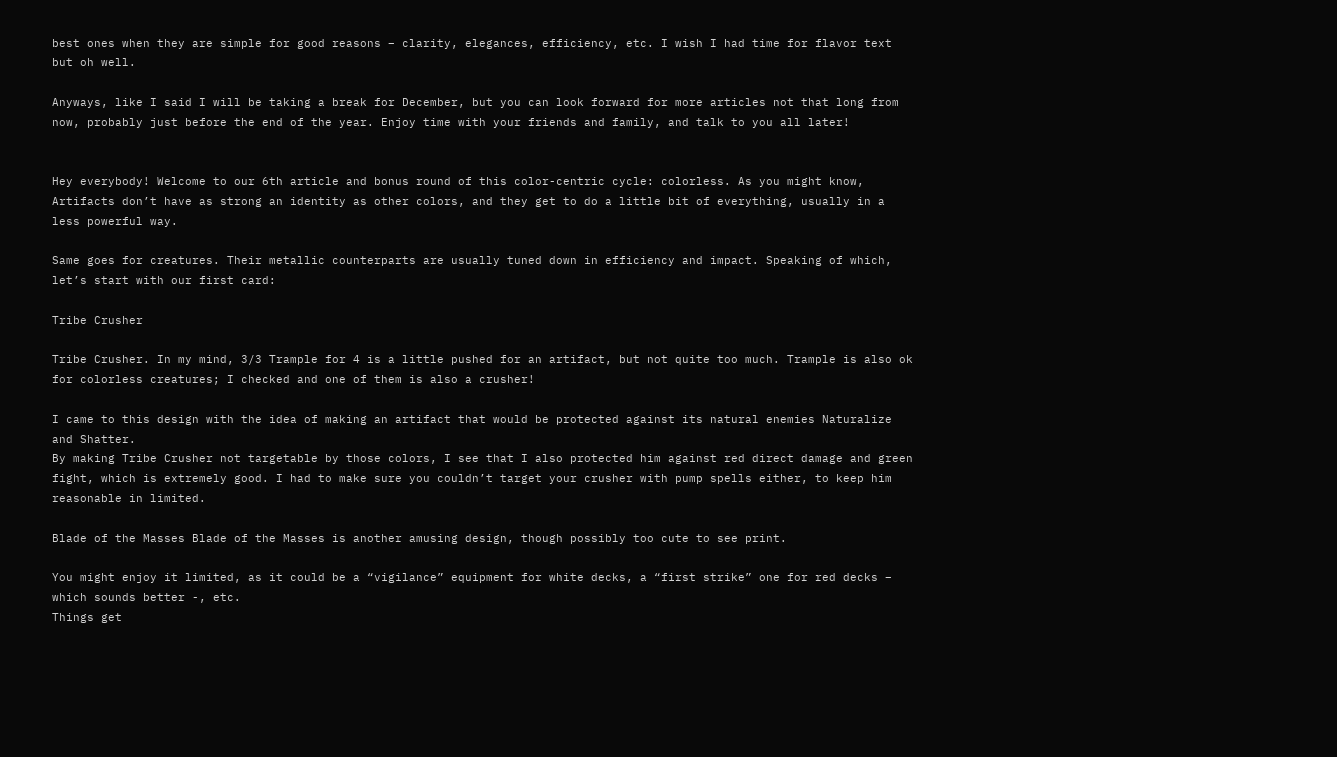best ones when they are simple for good reasons – clarity, elegances, efficiency, etc. I wish I had time for flavor text but oh well.

Anyways, like I said I will be taking a break for December, but you can look forward for more articles not that long from now, probably just before the end of the year. Enjoy time with your friends and family, and talk to you all later!


Hey everybody! Welcome to our 6th article and bonus round of this color-centric cycle: colorless. As you might know, Artifacts don’t have as strong an identity as other colors, and they get to do a little bit of everything, usually in a less powerful way.

Same goes for creatures. Their metallic counterparts are usually tuned down in efficiency and impact. Speaking of which, let’s start with our first card:

Tribe Crusher

Tribe Crusher. In my mind, 3/3 Trample for 4 is a little pushed for an artifact, but not quite too much. Trample is also ok for colorless creatures; I checked and one of them is also a crusher!

I came to this design with the idea of making an artifact that would be protected against its natural enemies Naturalize and Shatter.
By making Tribe Crusher not targetable by those colors, I see that I also protected him against red direct damage and green fight, which is extremely good. I had to make sure you couldn’t target your crusher with pump spells either, to keep him reasonable in limited.

Blade of the Masses Blade of the Masses is another amusing design, though possibly too cute to see print.

You might enjoy it limited, as it could be a “vigilance” equipment for white decks, a “first strike” one for red decks – which sounds better -, etc.
Things get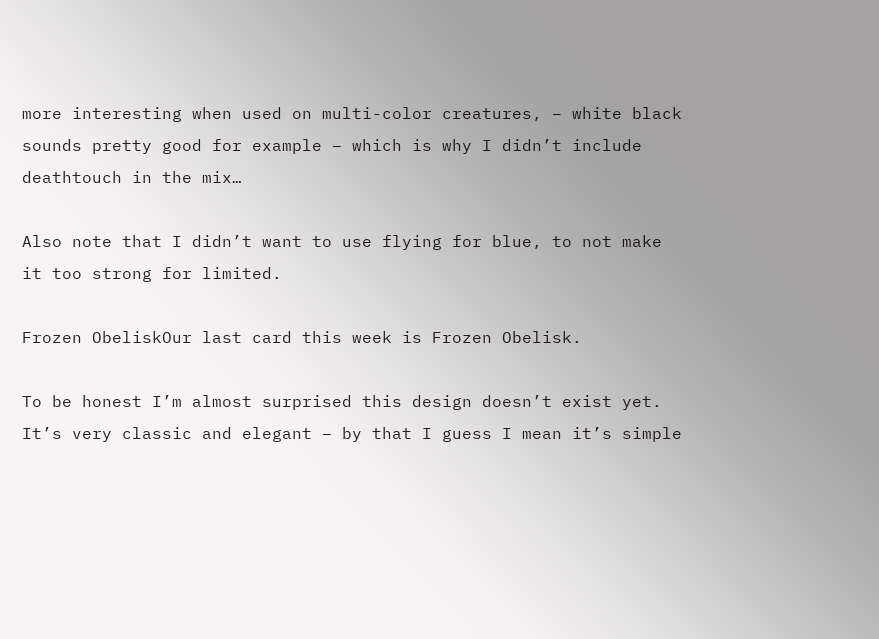more interesting when used on multi-color creatures, – white black sounds pretty good for example – which is why I didn’t include deathtouch in the mix…

Also note that I didn’t want to use flying for blue, to not make it too strong for limited.

Frozen ObeliskOur last card this week is Frozen Obelisk.

To be honest I’m almost surprised this design doesn’t exist yet. It’s very classic and elegant – by that I guess I mean it’s simple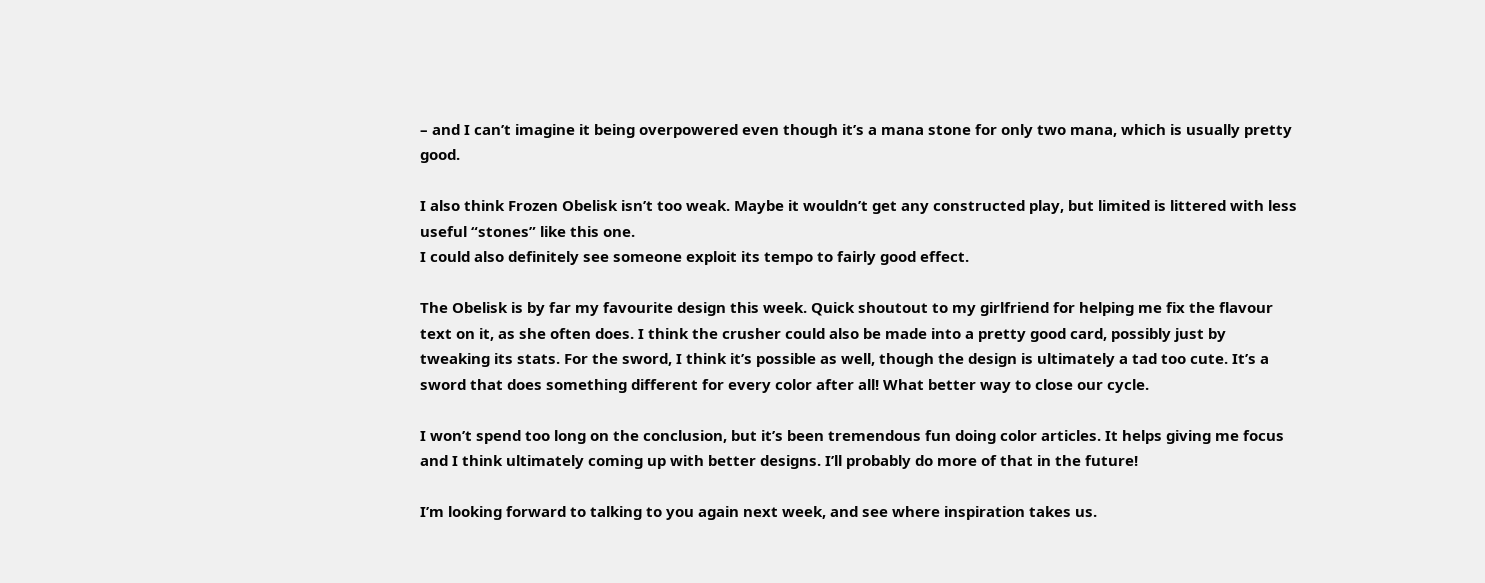– and I can’t imagine it being overpowered even though it’s a mana stone for only two mana, which is usually pretty good.

I also think Frozen Obelisk isn’t too weak. Maybe it wouldn’t get any constructed play, but limited is littered with less useful “stones” like this one.
I could also definitely see someone exploit its tempo to fairly good effect.

The Obelisk is by far my favourite design this week. Quick shoutout to my girlfriend for helping me fix the flavour text on it, as she often does. I think the crusher could also be made into a pretty good card, possibly just by tweaking its stats. For the sword, I think it’s possible as well, though the design is ultimately a tad too cute. It’s a sword that does something different for every color after all! What better way to close our cycle.

I won’t spend too long on the conclusion, but it’s been tremendous fun doing color articles. It helps giving me focus and I think ultimately coming up with better designs. I’ll probably do more of that in the future!

I’m looking forward to talking to you again next week, and see where inspiration takes us.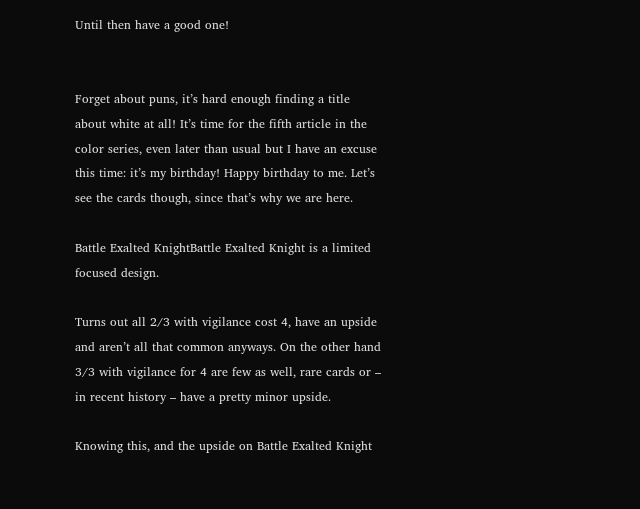Until then have a good one!


Forget about puns, it’s hard enough finding a title about white at all! It’s time for the fifth article in the color series, even later than usual but I have an excuse this time: it’s my birthday! Happy birthday to me. Let’s see the cards though, since that’s why we are here.

Battle Exalted KnightBattle Exalted Knight is a limited focused design.

Turns out all 2/3 with vigilance cost 4, have an upside and aren’t all that common anyways. On the other hand 3/3 with vigilance for 4 are few as well, rare cards or – in recent history – have a pretty minor upside.

Knowing this, and the upside on Battle Exalted Knight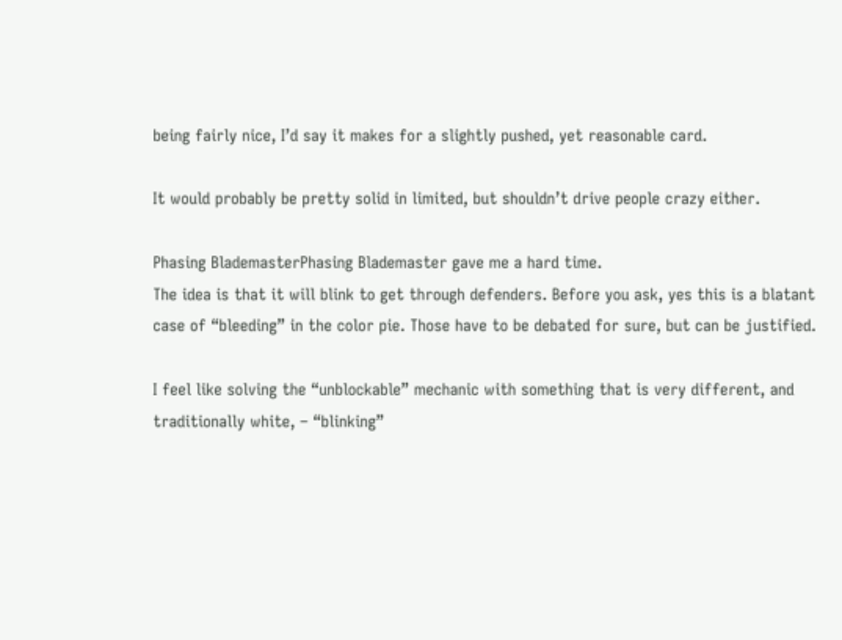being fairly nice, I’d say it makes for a slightly pushed, yet reasonable card.

It would probably be pretty solid in limited, but shouldn’t drive people crazy either.

Phasing BlademasterPhasing Blademaster gave me a hard time.
The idea is that it will blink to get through defenders. Before you ask, yes this is a blatant case of “bleeding” in the color pie. Those have to be debated for sure, but can be justified.

I feel like solving the “unblockable” mechanic with something that is very different, and traditionally white, – “blinking”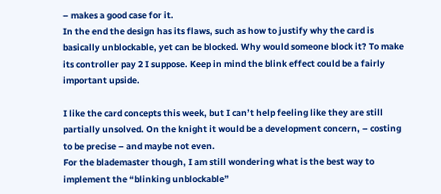– makes a good case for it.
In the end the design has its flaws, such as how to justify why the card is basically unblockable, yet can be blocked. Why would someone block it? To make its controller pay 2 I suppose. Keep in mind the blink effect could be a fairly important upside.

I like the card concepts this week, but I can’t help feeling like they are still partially unsolved. On the knight it would be a development concern, – costing to be precise – and maybe not even.
For the blademaster though, I am still wondering what is the best way to implement the “blinking unblockable”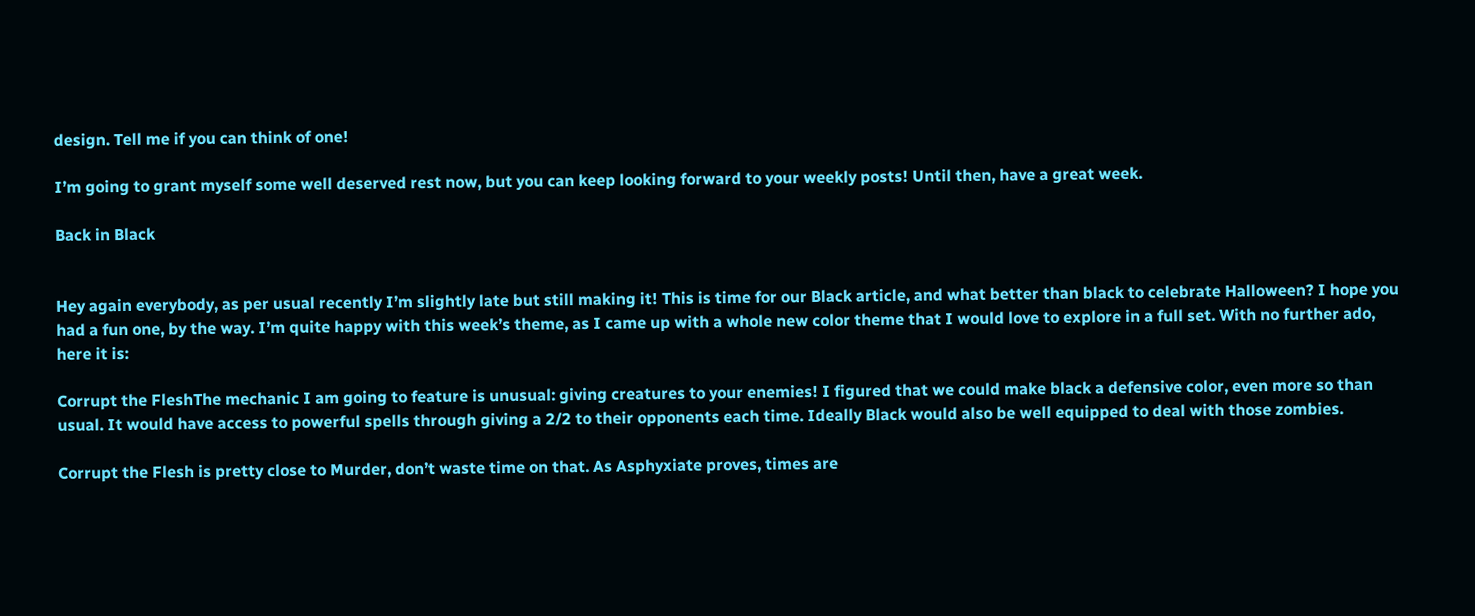design. Tell me if you can think of one!

I’m going to grant myself some well deserved rest now, but you can keep looking forward to your weekly posts! Until then, have a great week.

Back in Black


Hey again everybody, as per usual recently I’m slightly late but still making it! This is time for our Black article, and what better than black to celebrate Halloween? I hope you had a fun one, by the way. I’m quite happy with this week’s theme, as I came up with a whole new color theme that I would love to explore in a full set. With no further ado, here it is:

Corrupt the FleshThe mechanic I am going to feature is unusual: giving creatures to your enemies! I figured that we could make black a defensive color, even more so than usual. It would have access to powerful spells through giving a 2/2 to their opponents each time. Ideally Black would also be well equipped to deal with those zombies.

Corrupt the Flesh is pretty close to Murder, don’t waste time on that. As Asphyxiate proves, times are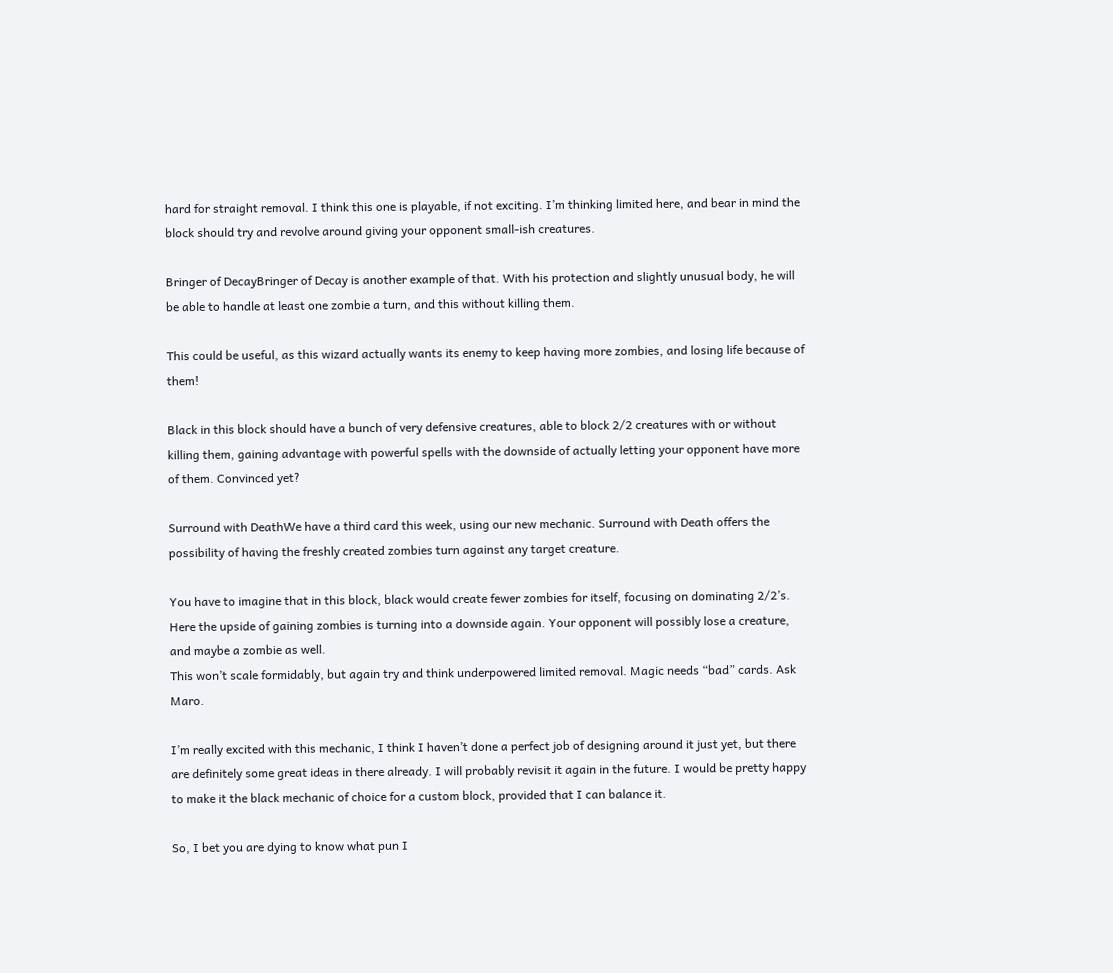hard for straight removal. I think this one is playable, if not exciting. I’m thinking limited here, and bear in mind the block should try and revolve around giving your opponent small-ish creatures.

Bringer of DecayBringer of Decay is another example of that. With his protection and slightly unusual body, he will be able to handle at least one zombie a turn, and this without killing them.

This could be useful, as this wizard actually wants its enemy to keep having more zombies, and losing life because of them!

Black in this block should have a bunch of very defensive creatures, able to block 2/2 creatures with or without killing them, gaining advantage with powerful spells with the downside of actually letting your opponent have more of them. Convinced yet?

Surround with DeathWe have a third card this week, using our new mechanic. Surround with Death offers the possibility of having the freshly created zombies turn against any target creature.

You have to imagine that in this block, black would create fewer zombies for itself, focusing on dominating 2/2’s. Here the upside of gaining zombies is turning into a downside again. Your opponent will possibly lose a creature, and maybe a zombie as well.
This won’t scale formidably, but again try and think underpowered limited removal. Magic needs “bad” cards. Ask Maro.

I’m really excited with this mechanic, I think I haven’t done a perfect job of designing around it just yet, but there are definitely some great ideas in there already. I will probably revisit it again in the future. I would be pretty happy to make it the black mechanic of choice for a custom block, provided that I can balance it.

So, I bet you are dying to know what pun I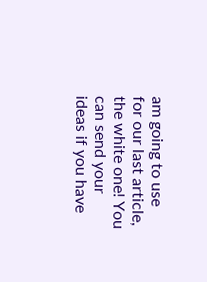am going to use for our last article, the white one! You can send your ideas if you have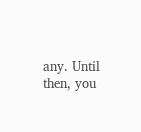any. Until then, you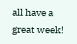all have a great week!